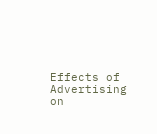Effects of Advertising on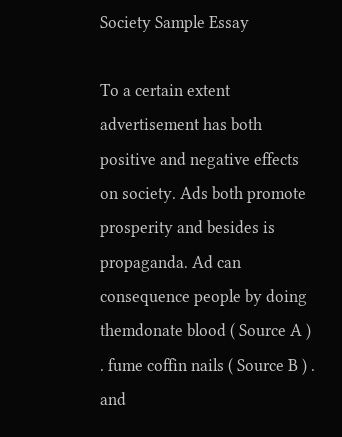Society Sample Essay

To a certain extent advertisement has both positive and negative effects on society. Ads both promote prosperity and besides is propaganda. Ad can consequence people by doing themdonate blood ( Source A ) . fume coffin nails ( Source B ) . and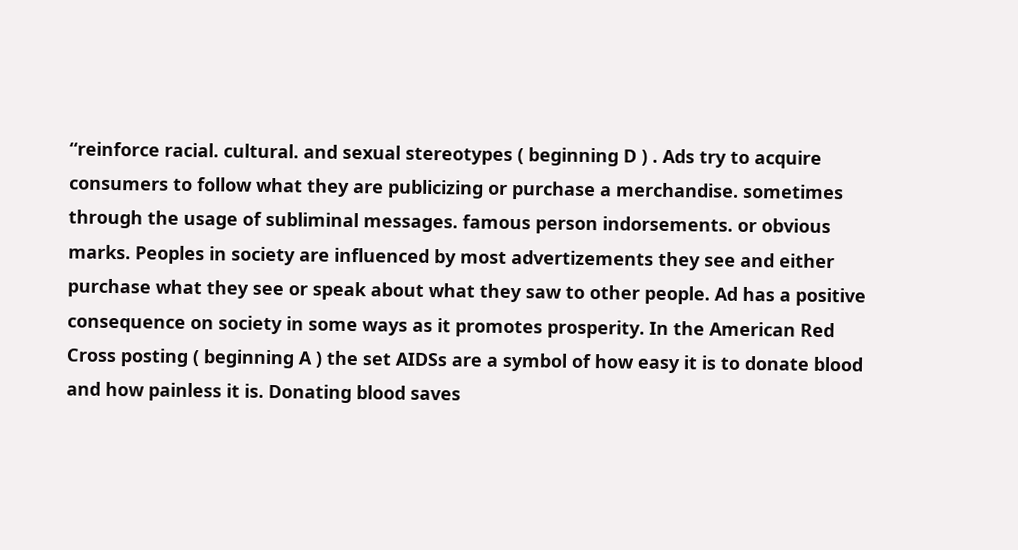“reinforce racial. cultural. and sexual stereotypes ( beginning D ) . Ads try to acquire consumers to follow what they are publicizing or purchase a merchandise. sometimes through the usage of subliminal messages. famous person indorsements. or obvious marks. Peoples in society are influenced by most advertizements they see and either purchase what they see or speak about what they saw to other people. Ad has a positive consequence on society in some ways as it promotes prosperity. In the American Red Cross posting ( beginning A ) the set AIDSs are a symbol of how easy it is to donate blood and how painless it is. Donating blood saves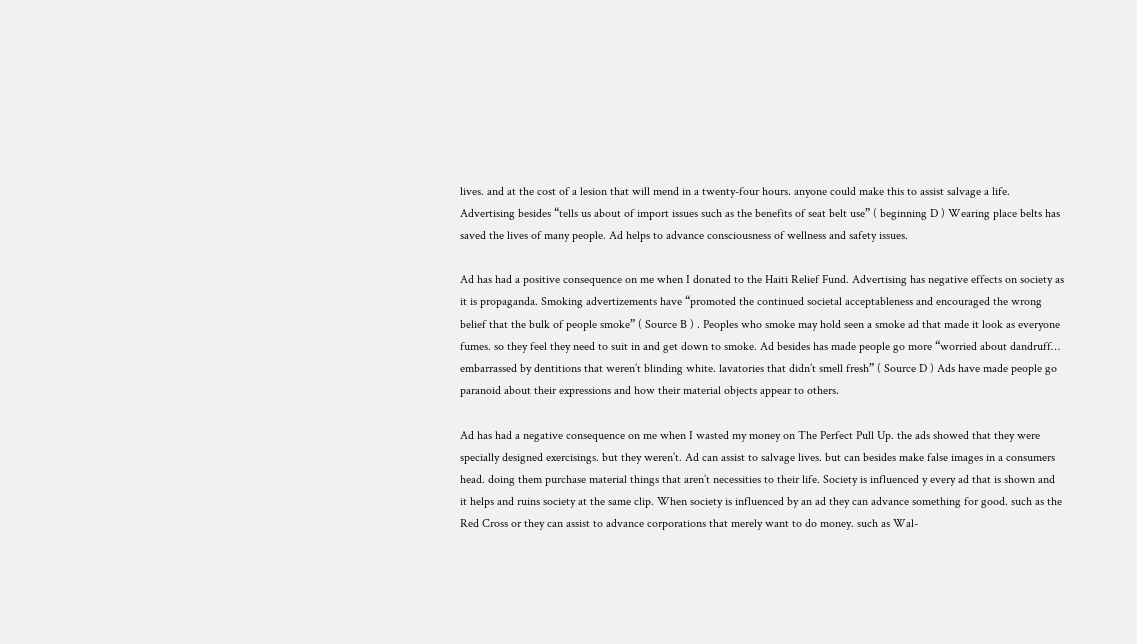lives. and at the cost of a lesion that will mend in a twenty-four hours. anyone could make this to assist salvage a life. Advertising besides “tells us about of import issues such as the benefits of seat belt use” ( beginning D ) Wearing place belts has saved the lives of many people. Ad helps to advance consciousness of wellness and safety issues.

Ad has had a positive consequence on me when I donated to the Haiti Relief Fund. Advertising has negative effects on society as it is propaganda. Smoking advertizements have “promoted the continued societal acceptableness and encouraged the wrong belief that the bulk of people smoke” ( Source B ) . Peoples who smoke may hold seen a smoke ad that made it look as everyone fumes. so they feel they need to suit in and get down to smoke. Ad besides has made people go more “worried about dandruff… embarrassed by dentitions that weren’t blinding white. lavatories that didn’t smell fresh” ( Source D ) Ads have made people go paranoid about their expressions and how their material objects appear to others.

Ad has had a negative consequence on me when I wasted my money on The Perfect Pull Up. the ads showed that they were specially designed exercisings. but they weren’t. Ad can assist to salvage lives. but can besides make false images in a consumers head. doing them purchase material things that aren’t necessities to their life. Society is influenced y every ad that is shown and it helps and ruins society at the same clip. When society is influenced by an ad they can advance something for good. such as the Red Cross or they can assist to advance corporations that merely want to do money. such as Wal-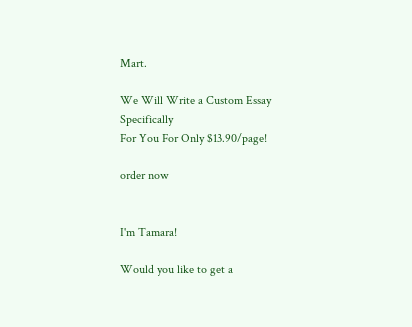Mart.

We Will Write a Custom Essay Specifically
For You For Only $13.90/page!

order now


I'm Tamara!

Would you like to get a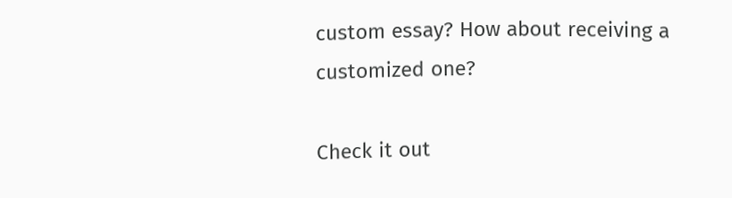custom essay? How about receiving a customized one?

Check it out